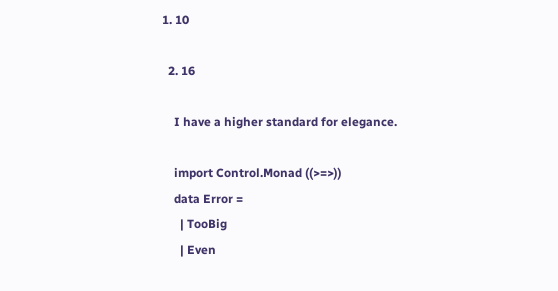1. 10

  2. 16

    I have a higher standard for elegance.

    import Control.Monad ((>=>))
    data Error =
      | TooBig
      | Even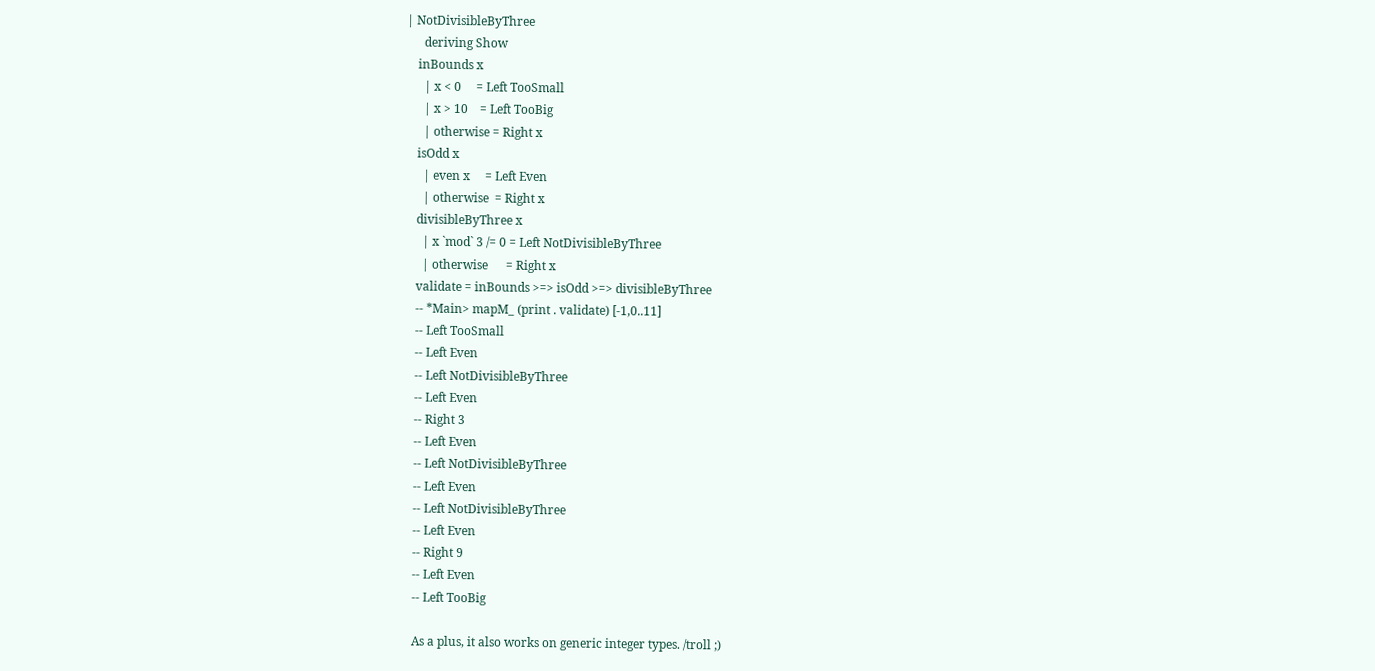| NotDivisibleByThree
      deriving Show
    inBounds x
      | x < 0     = Left TooSmall
      | x > 10    = Left TooBig
      | otherwise = Right x
    isOdd x
      | even x     = Left Even
      | otherwise  = Right x
    divisibleByThree x
      | x `mod` 3 /= 0 = Left NotDivisibleByThree
      | otherwise      = Right x
    validate = inBounds >=> isOdd >=> divisibleByThree
    -- *Main> mapM_ (print . validate) [-1,0..11]
    -- Left TooSmall
    -- Left Even
    -- Left NotDivisibleByThree
    -- Left Even
    -- Right 3
    -- Left Even
    -- Left NotDivisibleByThree
    -- Left Even
    -- Left NotDivisibleByThree
    -- Left Even
    -- Right 9
    -- Left Even
    -- Left TooBig

    As a plus, it also works on generic integer types. /troll ;)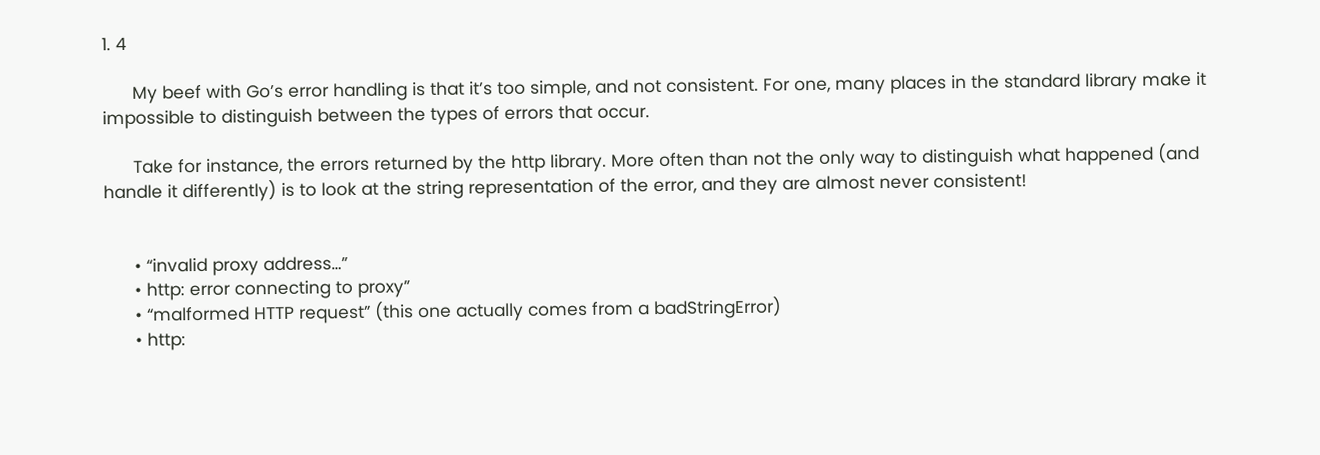1. 4

      My beef with Go’s error handling is that it’s too simple, and not consistent. For one, many places in the standard library make it impossible to distinguish between the types of errors that occur.

      Take for instance, the errors returned by the http library. More often than not the only way to distinguish what happened (and handle it differently) is to look at the string representation of the error, and they are almost never consistent!


      • “invalid proxy address…”
      • http: error connecting to proxy”
      • “malformed HTTP request” (this one actually comes from a badStringError)
      • http: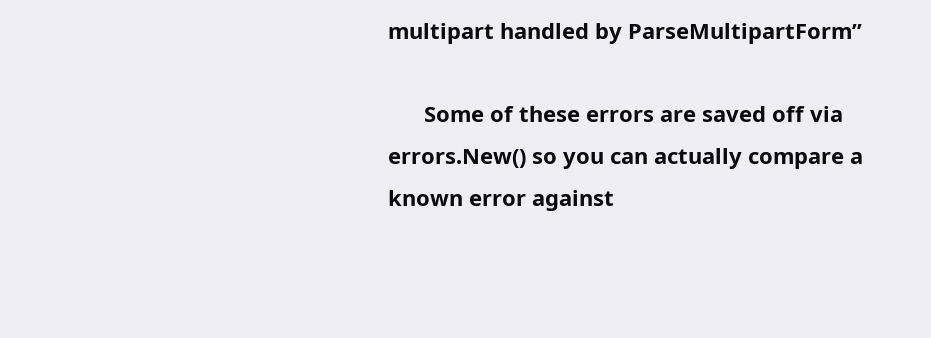multipart handled by ParseMultipartForm”

      Some of these errors are saved off via errors.New() so you can actually compare a known error against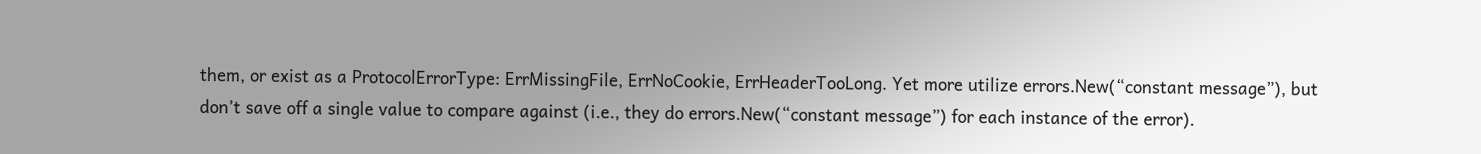them, or exist as a ProtocolErrorType: ErrMissingFile, ErrNoCookie, ErrHeaderTooLong. Yet more utilize errors.New(“constant message”), but don’t save off a single value to compare against (i.e., they do errors.New(“constant message”) for each instance of the error).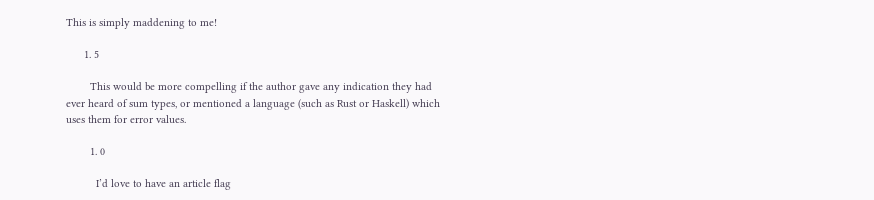This is simply maddening to me!

      1. 5

        This would be more compelling if the author gave any indication they had ever heard of sum types, or mentioned a language (such as Rust or Haskell) which uses them for error values.

        1. 0

          I’d love to have an article flag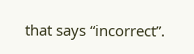that says “incorrect”.